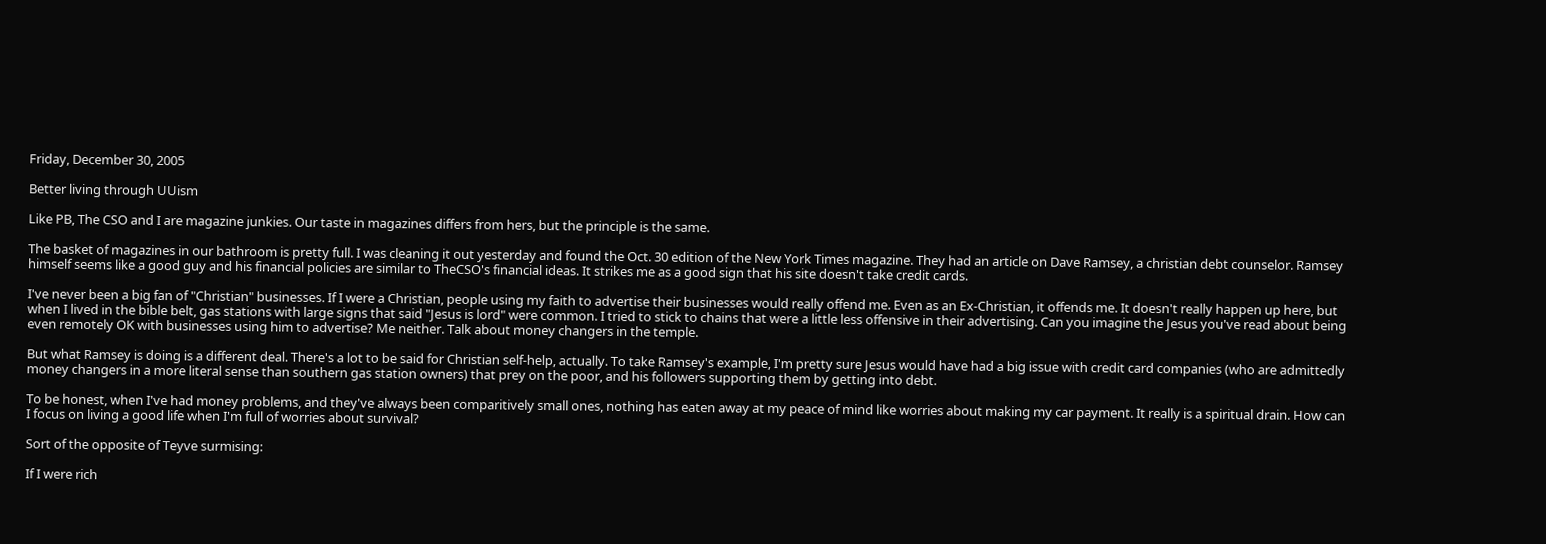Friday, December 30, 2005

Better living through UUism

Like PB, The CSO and I are magazine junkies. Our taste in magazines differs from hers, but the principle is the same.

The basket of magazines in our bathroom is pretty full. I was cleaning it out yesterday and found the Oct. 30 edition of the New York Times magazine. They had an article on Dave Ramsey, a christian debt counselor. Ramsey himself seems like a good guy and his financial policies are similar to TheCSO's financial ideas. It strikes me as a good sign that his site doesn't take credit cards.

I've never been a big fan of "Christian" businesses. If I were a Christian, people using my faith to advertise their businesses would really offend me. Even as an Ex-Christian, it offends me. It doesn't really happen up here, but when I lived in the bible belt, gas stations with large signs that said "Jesus is lord" were common. I tried to stick to chains that were a little less offensive in their advertising. Can you imagine the Jesus you've read about being even remotely OK with businesses using him to advertise? Me neither. Talk about money changers in the temple.

But what Ramsey is doing is a different deal. There's a lot to be said for Christian self-help, actually. To take Ramsey's example, I'm pretty sure Jesus would have had a big issue with credit card companies (who are admittedly money changers in a more literal sense than southern gas station owners) that prey on the poor, and his followers supporting them by getting into debt.

To be honest, when I've had money problems, and they've always been comparitively small ones, nothing has eaten away at my peace of mind like worries about making my car payment. It really is a spiritual drain. How can I focus on living a good life when I'm full of worries about survival?

Sort of the opposite of Teyve surmising:

If I were rich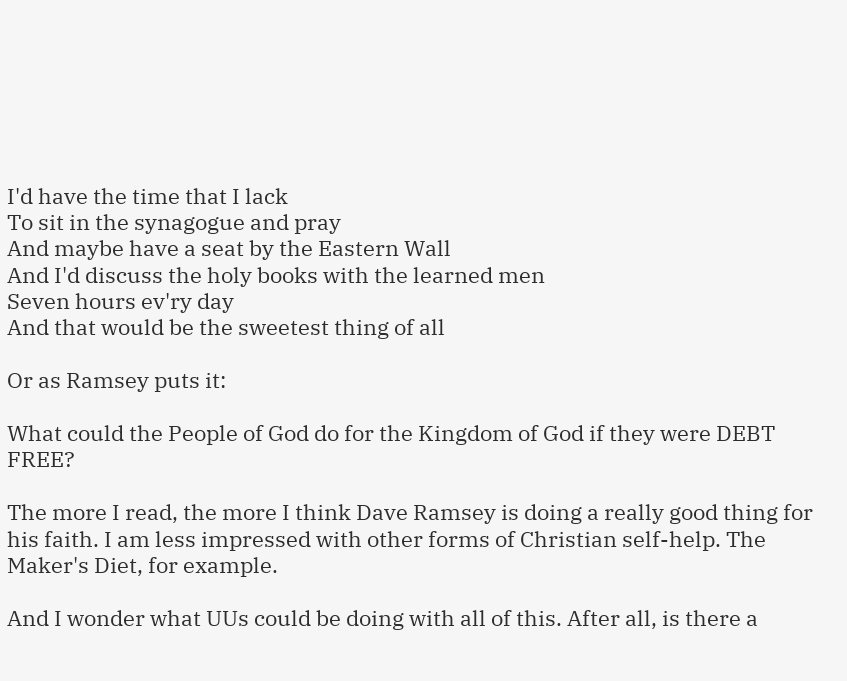I'd have the time that I lack
To sit in the synagogue and pray
And maybe have a seat by the Eastern Wall
And I'd discuss the holy books with the learned men
Seven hours ev'ry day
And that would be the sweetest thing of all

Or as Ramsey puts it:

What could the People of God do for the Kingdom of God if they were DEBT FREE?

The more I read, the more I think Dave Ramsey is doing a really good thing for his faith. I am less impressed with other forms of Christian self-help. The Maker's Diet, for example.

And I wonder what UUs could be doing with all of this. After all, is there a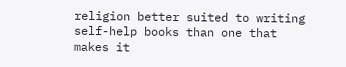religion better suited to writing self-help books than one that makes it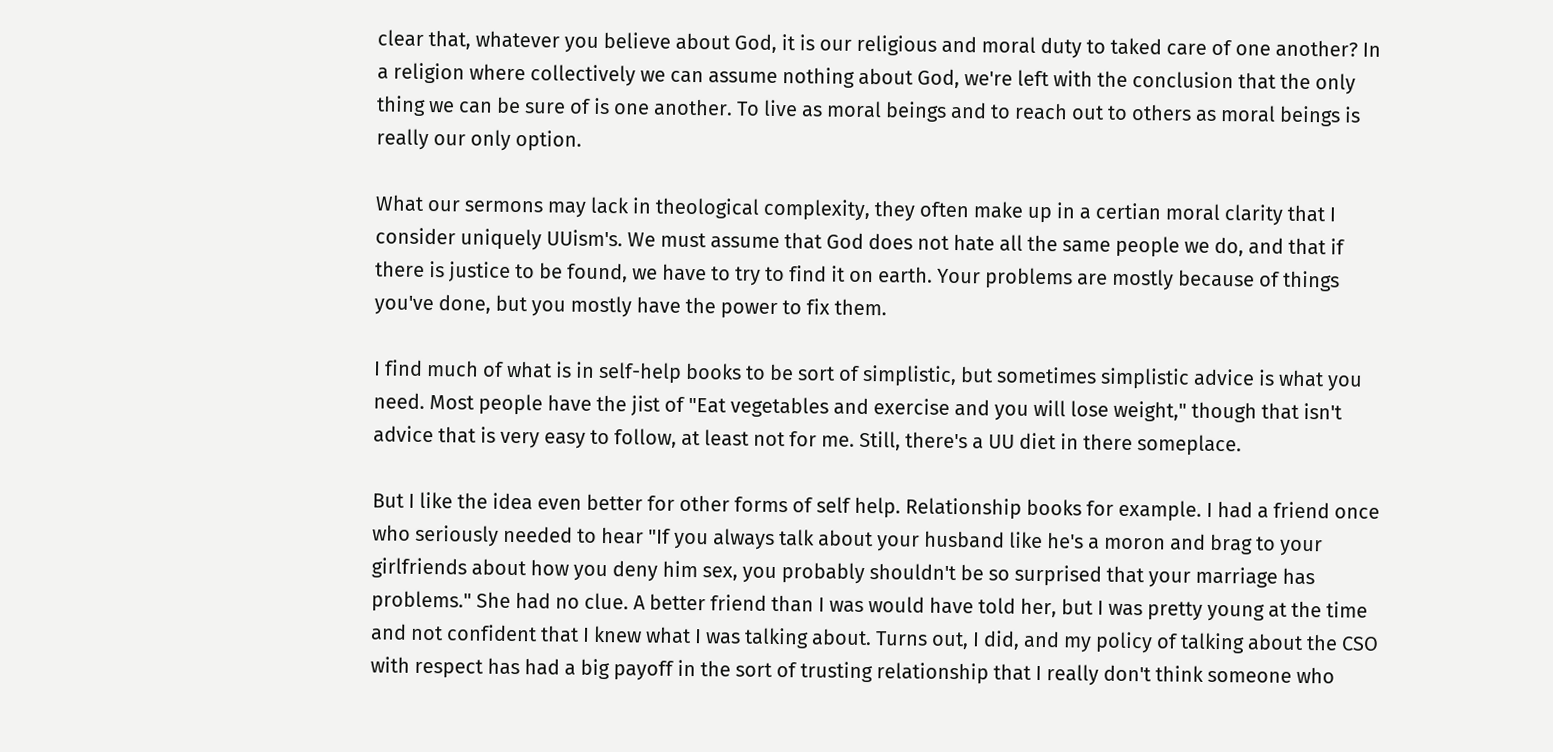clear that, whatever you believe about God, it is our religious and moral duty to taked care of one another? In a religion where collectively we can assume nothing about God, we're left with the conclusion that the only thing we can be sure of is one another. To live as moral beings and to reach out to others as moral beings is really our only option.

What our sermons may lack in theological complexity, they often make up in a certian moral clarity that I consider uniquely UUism's. We must assume that God does not hate all the same people we do, and that if there is justice to be found, we have to try to find it on earth. Your problems are mostly because of things you've done, but you mostly have the power to fix them.

I find much of what is in self-help books to be sort of simplistic, but sometimes simplistic advice is what you need. Most people have the jist of "Eat vegetables and exercise and you will lose weight," though that isn't advice that is very easy to follow, at least not for me. Still, there's a UU diet in there someplace.

But I like the idea even better for other forms of self help. Relationship books for example. I had a friend once who seriously needed to hear "If you always talk about your husband like he's a moron and brag to your girlfriends about how you deny him sex, you probably shouldn't be so surprised that your marriage has problems." She had no clue. A better friend than I was would have told her, but I was pretty young at the time and not confident that I knew what I was talking about. Turns out, I did, and my policy of talking about the CSO with respect has had a big payoff in the sort of trusting relationship that I really don't think someone who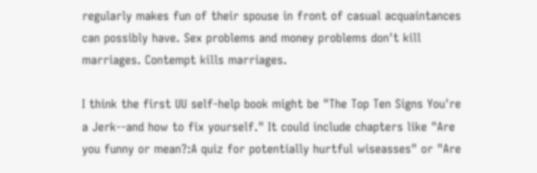regularly makes fun of their spouse in front of casual acquaintances can possibly have. Sex problems and money problems don't kill marriages. Contempt kills marriages.

I think the first UU self-help book might be "The Top Ten Signs You're a Jerk--and how to fix yourself." It could include chapters like "Are you funny or mean?:A quiz for potentially hurtful wiseasses" or "Are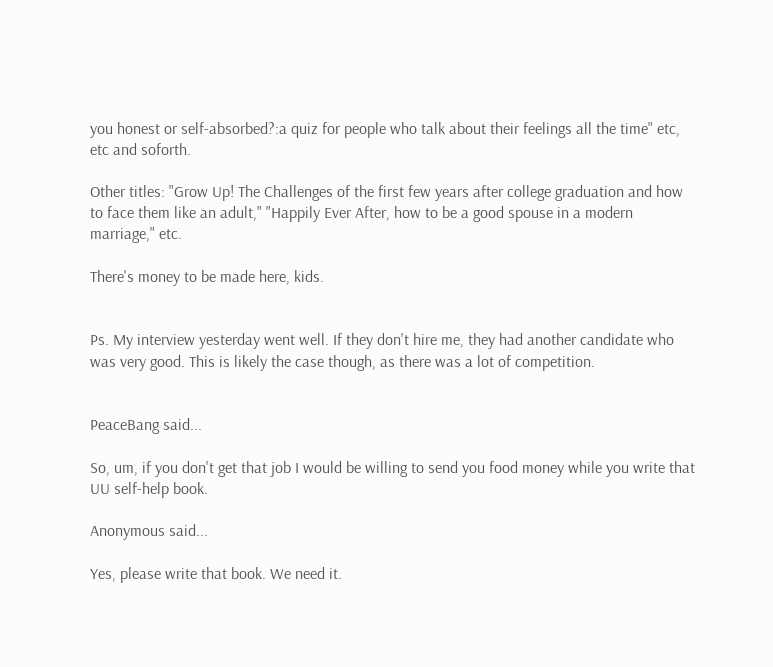you honest or self-absorbed?:a quiz for people who talk about their feelings all the time" etc, etc and soforth.

Other titles: "Grow Up! The Challenges of the first few years after college graduation and how to face them like an adult," "Happily Ever After, how to be a good spouse in a modern marriage," etc.

There's money to be made here, kids.


Ps. My interview yesterday went well. If they don't hire me, they had another candidate who was very good. This is likely the case though, as there was a lot of competition.


PeaceBang said...

So, um, if you don't get that job I would be willing to send you food money while you write that UU self-help book.

Anonymous said...

Yes, please write that book. We need it.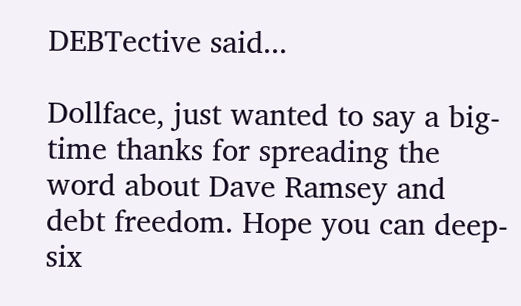DEBTective said...

Dollface, just wanted to say a big-time thanks for spreading the word about Dave Ramsey and debt freedom. Hope you can deep-six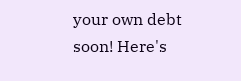your own debt soon! Here's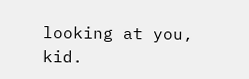looking at you, kid.